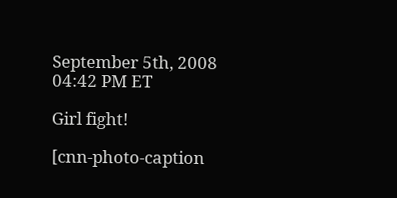September 5th, 2008
04:42 PM ET

Girl fight!

[cnn-photo-caption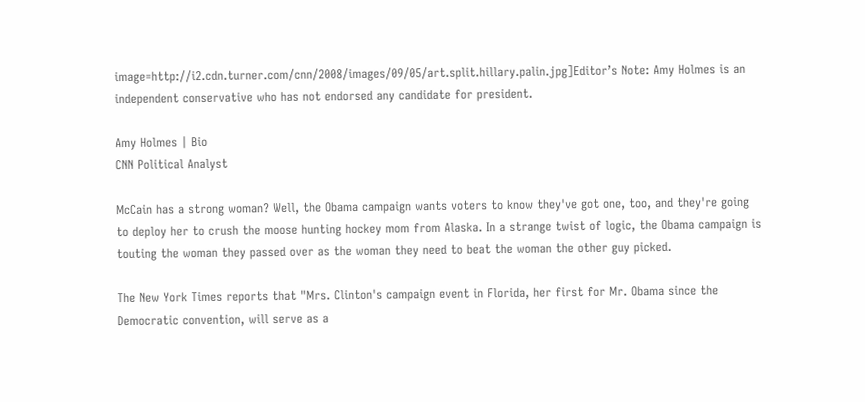image=http://i2.cdn.turner.com/cnn/2008/images/09/05/art.split.hillary.palin.jpg]Editor’s Note: Amy Holmes is an independent conservative who has not endorsed any candidate for president.

Amy Holmes | Bio
CNN Political Analyst

McCain has a strong woman? Well, the Obama campaign wants voters to know they've got one, too, and they're going to deploy her to crush the moose hunting hockey mom from Alaska. In a strange twist of logic, the Obama campaign is touting the woman they passed over as the woman they need to beat the woman the other guy picked.

The New York Times reports that "Mrs. Clinton's campaign event in Florida, her first for Mr. Obama since the Democratic convention, will serve as a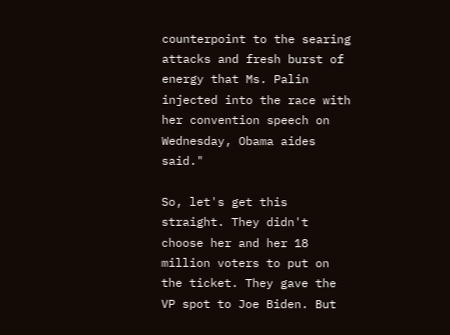counterpoint to the searing attacks and fresh burst of energy that Ms. Palin injected into the race with her convention speech on Wednesday, Obama aides said."

So, let's get this straight. They didn't choose her and her 18 million voters to put on the ticket. They gave the VP spot to Joe Biden. But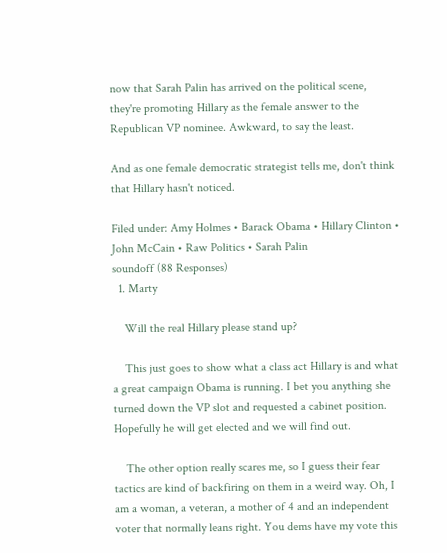now that Sarah Palin has arrived on the political scene, they're promoting Hillary as the female answer to the Republican VP nominee. Awkward, to say the least.

And as one female democratic strategist tells me, don't think that Hillary hasn't noticed.

Filed under: Amy Holmes • Barack Obama • Hillary Clinton • John McCain • Raw Politics • Sarah Palin
soundoff (88 Responses)
  1. Marty

    Will the real Hillary please stand up?

    This just goes to show what a class act Hillary is and what a great campaign Obama is running. I bet you anything she turned down the VP slot and requested a cabinet position. Hopefully he will get elected and we will find out.

    The other option really scares me, so I guess their fear tactics are kind of backfiring on them in a weird way. Oh, I am a woman, a veteran, a mother of 4 and an independent voter that normally leans right. You dems have my vote this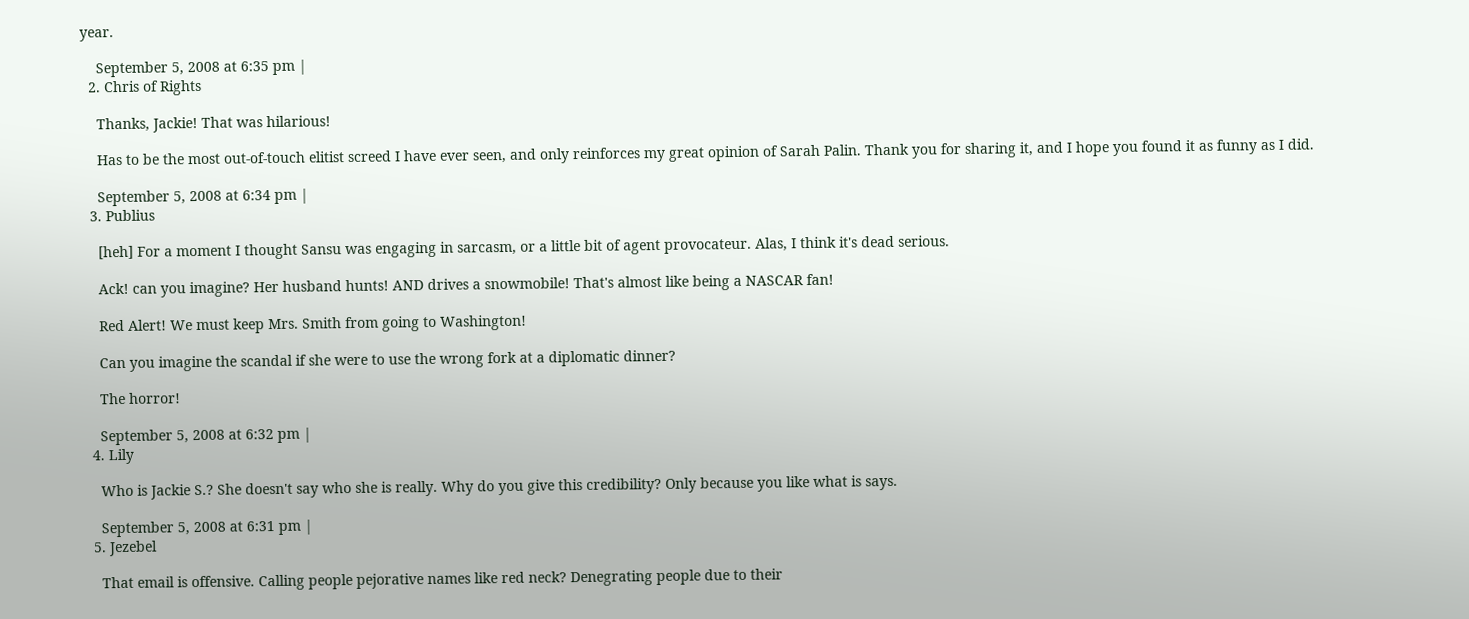year.

    September 5, 2008 at 6:35 pm |
  2. Chris of Rights

    Thanks, Jackie! That was hilarious!

    Has to be the most out-of-touch elitist screed I have ever seen, and only reinforces my great opinion of Sarah Palin. Thank you for sharing it, and I hope you found it as funny as I did.

    September 5, 2008 at 6:34 pm |
  3. Publius

    [heh] For a moment I thought Sansu was engaging in sarcasm, or a little bit of agent provocateur. Alas, I think it's dead serious.

    Ack! can you imagine? Her husband hunts! AND drives a snowmobile! That's almost like being a NASCAR fan!

    Red Alert! We must keep Mrs. Smith from going to Washington!

    Can you imagine the scandal if she were to use the wrong fork at a diplomatic dinner?

    The horror!

    September 5, 2008 at 6:32 pm |
  4. Lily

    Who is Jackie S.? She doesn't say who she is really. Why do you give this credibility? Only because you like what is says.

    September 5, 2008 at 6:31 pm |
  5. Jezebel

    That email is offensive. Calling people pejorative names like red neck? Denegrating people due to their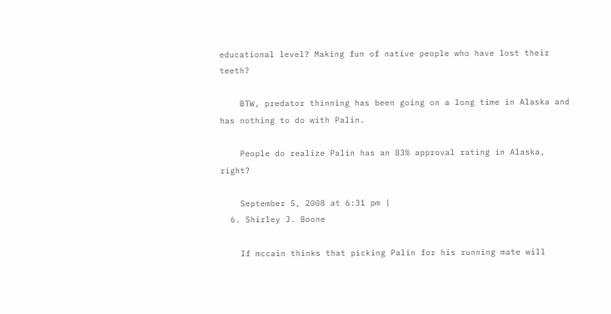educational level? Making fun of native people who have lost their teeth?

    BTW, predator thinning has been going on a long time in Alaska and has nothing to do with Palin.

    People do realize Palin has an 83% approval rating in Alaska, right?

    September 5, 2008 at 6:31 pm |
  6. Shirley J. Boone

    If mccain thinks that picking Palin for his running mate will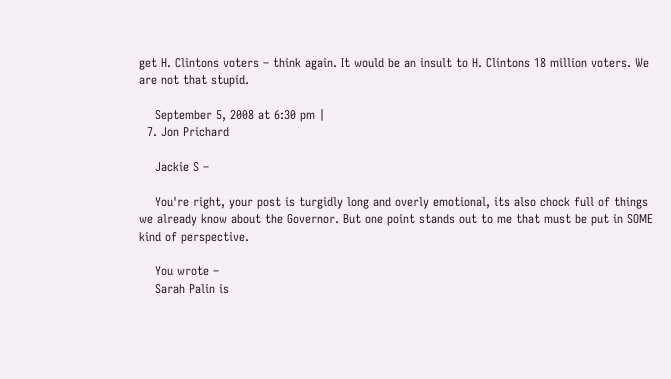get H. Clintons voters – think again. It would be an insult to H. Clintons 18 million voters. We are not that stupid.

    September 5, 2008 at 6:30 pm |
  7. Jon Prichard

    Jackie S –

    You're right, your post is turgidly long and overly emotional, its also chock full of things we already know about the Governor. But one point stands out to me that must be put in SOME kind of perspective.

    You wrote –
    Sarah Palin is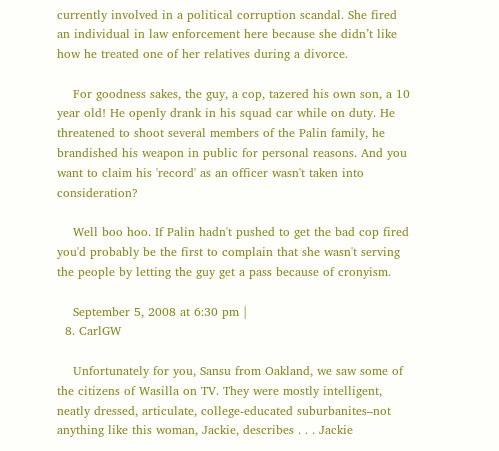currently involved in a political corruption scandal. She fired an individual in law enforcement here because she didn’t like how he treated one of her relatives during a divorce.

    For goodness sakes, the guy, a cop, tazered his own son, a 10 year old! He openly drank in his squad car while on duty. He threatened to shoot several members of the Palin family, he brandished his weapon in public for personal reasons. And you want to claim his 'record' as an officer wasn't taken into consideration?

    Well boo hoo. If Palin hadn't pushed to get the bad cop fired you'd probably be the first to complain that she wasn't serving the people by letting the guy get a pass because of cronyism.

    September 5, 2008 at 6:30 pm |
  8. CarlGW

    Unfortunately for you, Sansu from Oakland, we saw some of the citizens of Wasilla on TV. They were mostly intelligent, neatly dressed, articulate, college-educated suburbanites–not anything like this woman, Jackie, describes . . . Jackie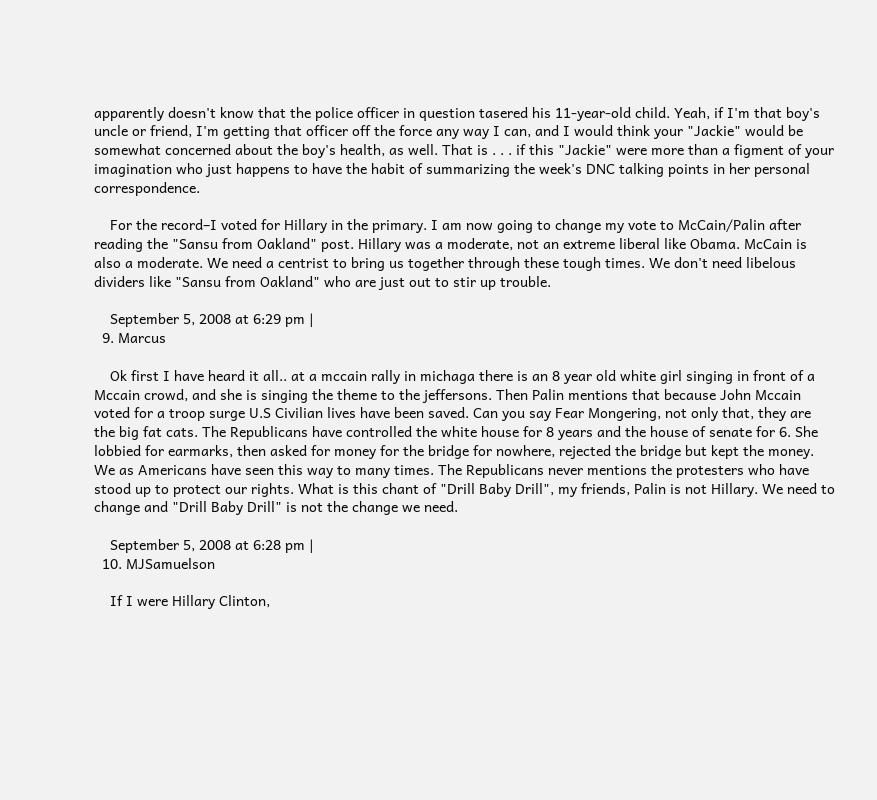apparently doesn't know that the police officer in question tasered his 11-year-old child. Yeah, if I'm that boy's uncle or friend, I'm getting that officer off the force any way I can, and I would think your "Jackie" would be somewhat concerned about the boy's health, as well. That is . . . if this "Jackie" were more than a figment of your imagination who just happens to have the habit of summarizing the week's DNC talking points in her personal correspondence.

    For the record–I voted for Hillary in the primary. I am now going to change my vote to McCain/Palin after reading the "Sansu from Oakland" post. Hillary was a moderate, not an extreme liberal like Obama. McCain is also a moderate. We need a centrist to bring us together through these tough times. We don't need libelous dividers like "Sansu from Oakland" who are just out to stir up trouble.

    September 5, 2008 at 6:29 pm |
  9. Marcus

    Ok first I have heard it all.. at a mccain rally in michaga there is an 8 year old white girl singing in front of a Mccain crowd, and she is singing the theme to the jeffersons. Then Palin mentions that because John Mccain voted for a troop surge U.S Civilian lives have been saved. Can you say Fear Mongering, not only that, they are the big fat cats. The Republicans have controlled the white house for 8 years and the house of senate for 6. She lobbied for earmarks, then asked for money for the bridge for nowhere, rejected the bridge but kept the money. We as Americans have seen this way to many times. The Republicans never mentions the protesters who have stood up to protect our rights. What is this chant of "Drill Baby Drill", my friends, Palin is not Hillary. We need to change and "Drill Baby Drill" is not the change we need.

    September 5, 2008 at 6:28 pm |
  10. MJSamuelson

    If I were Hillary Clinton,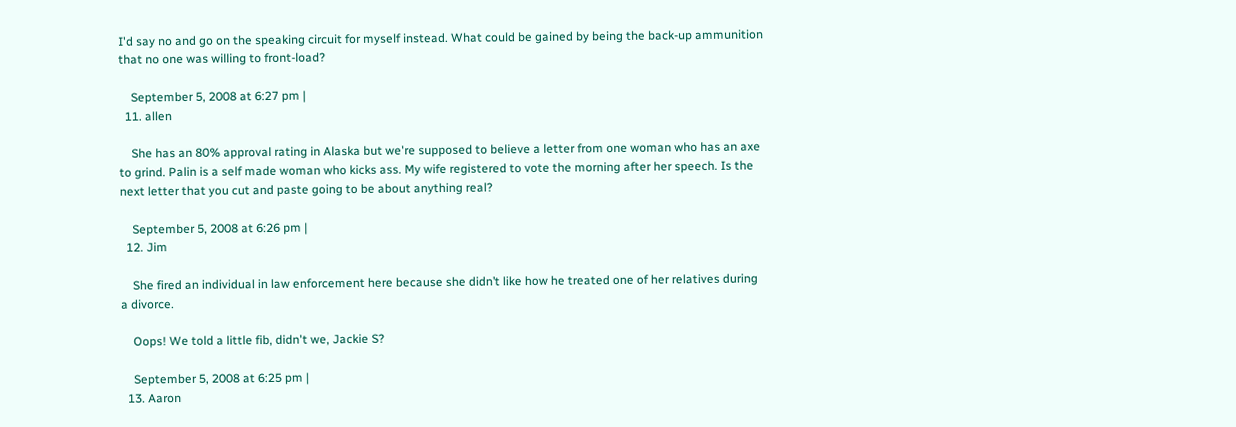I'd say no and go on the speaking circuit for myself instead. What could be gained by being the back-up ammunition that no one was willing to front-load?

    September 5, 2008 at 6:27 pm |
  11. allen

    She has an 80% approval rating in Alaska but we're supposed to believe a letter from one woman who has an axe to grind. Palin is a self made woman who kicks ass. My wife registered to vote the morning after her speech. Is the next letter that you cut and paste going to be about anything real?

    September 5, 2008 at 6:26 pm |
  12. Jim

    She fired an individual in law enforcement here because she didn’t like how he treated one of her relatives during a divorce.

    Oops! We told a little fib, didn't we, Jackie S?

    September 5, 2008 at 6:25 pm |
  13. Aaron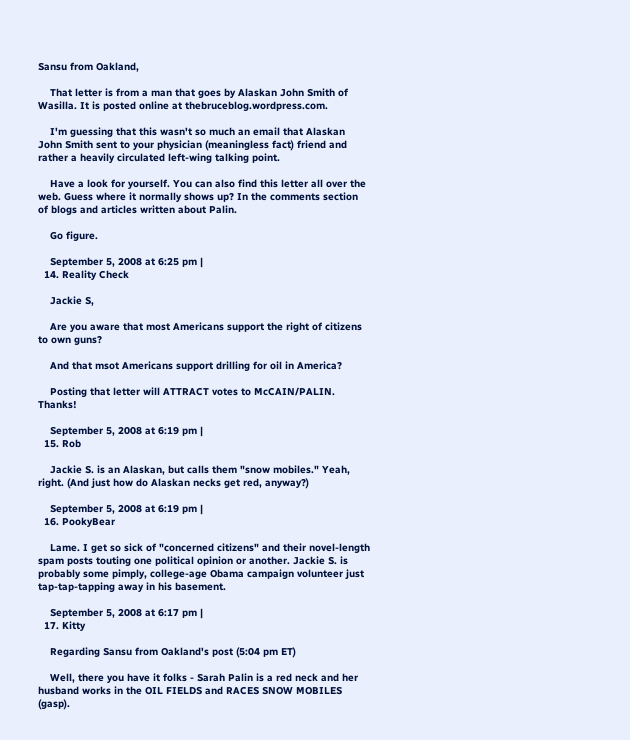Sansu from Oakland,

    That letter is from a man that goes by Alaskan John Smith of Wasilla. It is posted online at thebruceblog.wordpress.com.

    I'm guessing that this wasn't so much an email that Alaskan John Smith sent to your physician (meaningless fact) friend and rather a heavily circulated left-wing talking point.

    Have a look for yourself. You can also find this letter all over the web. Guess where it normally shows up? In the comments section of blogs and articles written about Palin.

    Go figure.

    September 5, 2008 at 6:25 pm |
  14. Reality Check

    Jackie S,

    Are you aware that most Americans support the right of citizens to own guns?

    And that msot Americans support drilling for oil in America?

    Posting that letter will ATTRACT votes to McCAIN/PALIN. Thanks!

    September 5, 2008 at 6:19 pm |
  15. Rob

    Jackie S. is an Alaskan, but calls them "snow mobiles." Yeah, right. (And just how do Alaskan necks get red, anyway?)

    September 5, 2008 at 6:19 pm |
  16. PookyBear

    Lame. I get so sick of "concerned citizens" and their novel-length spam posts touting one political opinion or another. Jackie S. is probably some pimply, college-age Obama campaign volunteer just tap-tap-tapping away in his basement.

    September 5, 2008 at 6:17 pm |
  17. Kitty

    Regarding Sansu from Oakland's post (5:04 pm ET)

    Well, there you have it folks - Sarah Palin is a red neck and her husband works in the OIL FIELDS and RACES SNOW MOBILES (gasp).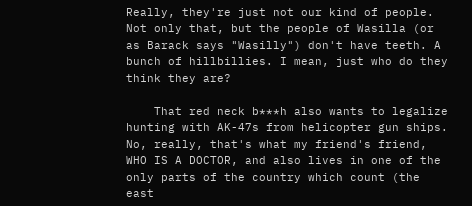Really, they're just not our kind of people. Not only that, but the people of Wasilla (or as Barack says "Wasilly") don't have teeth. A bunch of hillbillies. I mean, just who do they think they are?

    That red neck b***h also wants to legalize hunting with AK-47s from helicopter gun ships. No, really, that's what my friend's friend, WHO IS A DOCTOR, and also lives in one of the only parts of the country which count (the east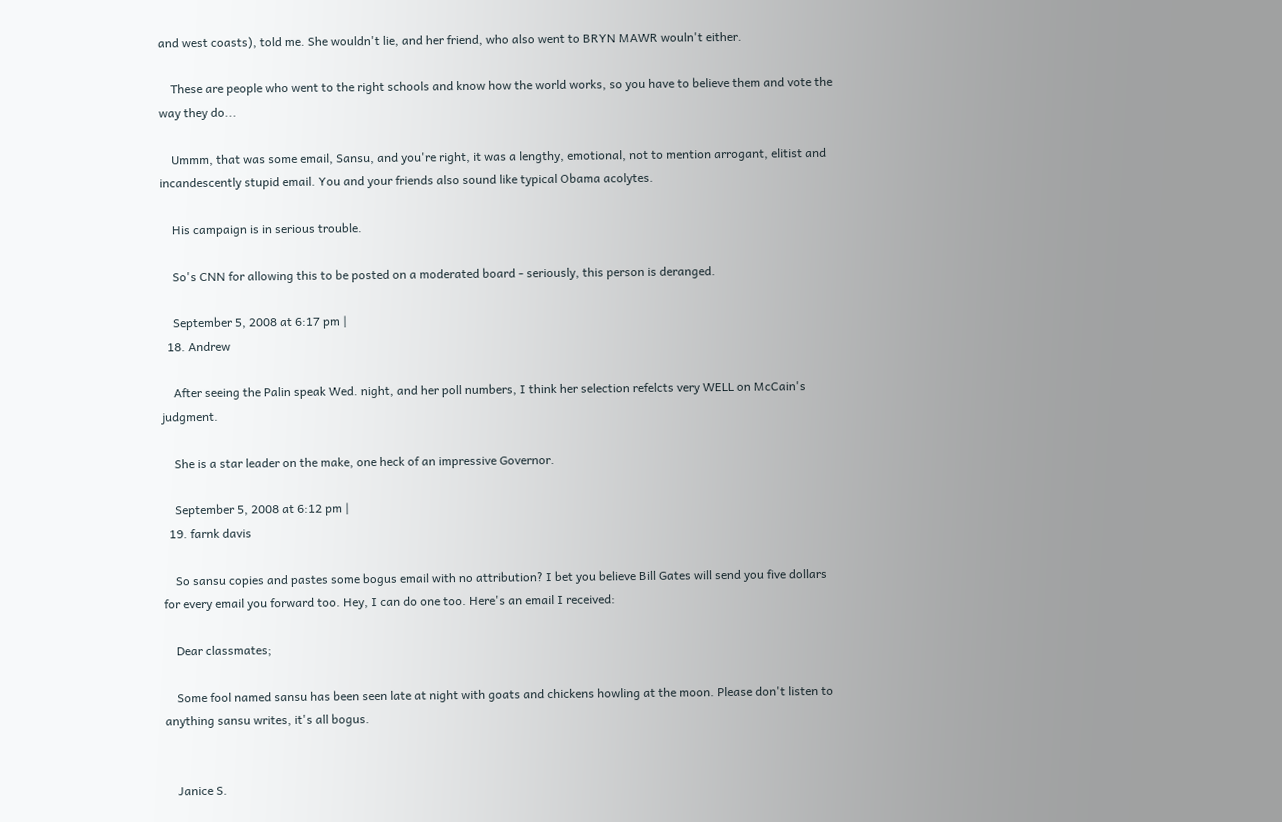and west coasts), told me. She wouldn't lie, and her friend, who also went to BRYN MAWR wouln't either.

    These are people who went to the right schools and know how the world works, so you have to believe them and vote the way they do...

    Ummm, that was some email, Sansu, and you're right, it was a lengthy, emotional, not to mention arrogant, elitist and incandescently stupid email. You and your friends also sound like typical Obama acolytes.

    His campaign is in serious trouble.

    So's CNN for allowing this to be posted on a moderated board - seriously, this person is deranged.

    September 5, 2008 at 6:17 pm |
  18. Andrew

    After seeing the Palin speak Wed. night, and her poll numbers, I think her selection refelcts very WELL on McCain's judgment.

    She is a star leader on the make, one heck of an impressive Governor.

    September 5, 2008 at 6:12 pm |
  19. farnk davis

    So sansu copies and pastes some bogus email with no attribution? I bet you believe Bill Gates will send you five dollars for every email you forward too. Hey, I can do one too. Here's an email I received:

    Dear classmates;

    Some fool named sansu has been seen late at night with goats and chickens howling at the moon. Please don't listen to anything sansu writes, it's all bogus.


    Janice S.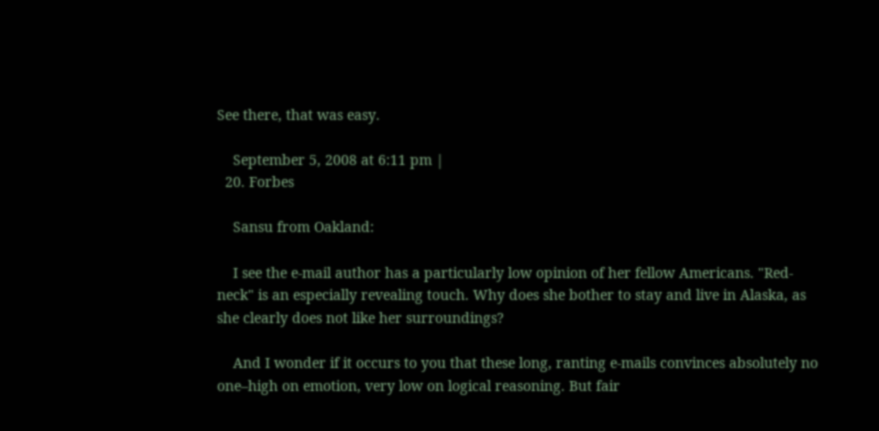See there, that was easy.

    September 5, 2008 at 6:11 pm |
  20. Forbes

    Sansu from Oakland:

    I see the e-mail author has a particularly low opinion of her fellow Americans. "Red-neck" is an especially revealing touch. Why does she bother to stay and live in Alaska, as she clearly does not like her surroundings?

    And I wonder if it occurs to you that these long, ranting e-mails convinces absolutely no one–high on emotion, very low on logical reasoning. But fair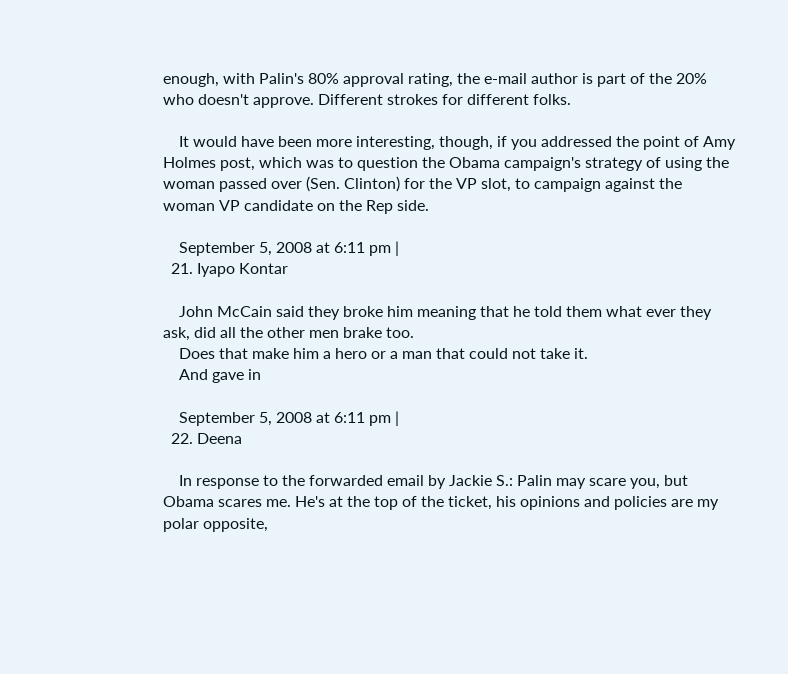enough, with Palin's 80% approval rating, the e-mail author is part of the 20% who doesn't approve. Different strokes for different folks.

    It would have been more interesting, though, if you addressed the point of Amy Holmes post, which was to question the Obama campaign's strategy of using the woman passed over (Sen. Clinton) for the VP slot, to campaign against the woman VP candidate on the Rep side.

    September 5, 2008 at 6:11 pm |
  21. Iyapo Kontar

    John McCain said they broke him meaning that he told them what ever they ask, did all the other men brake too.
    Does that make him a hero or a man that could not take it.
    And gave in

    September 5, 2008 at 6:11 pm |
  22. Deena

    In response to the forwarded email by Jackie S.: Palin may scare you, but Obama scares me. He's at the top of the ticket, his opinions and policies are my polar opposite,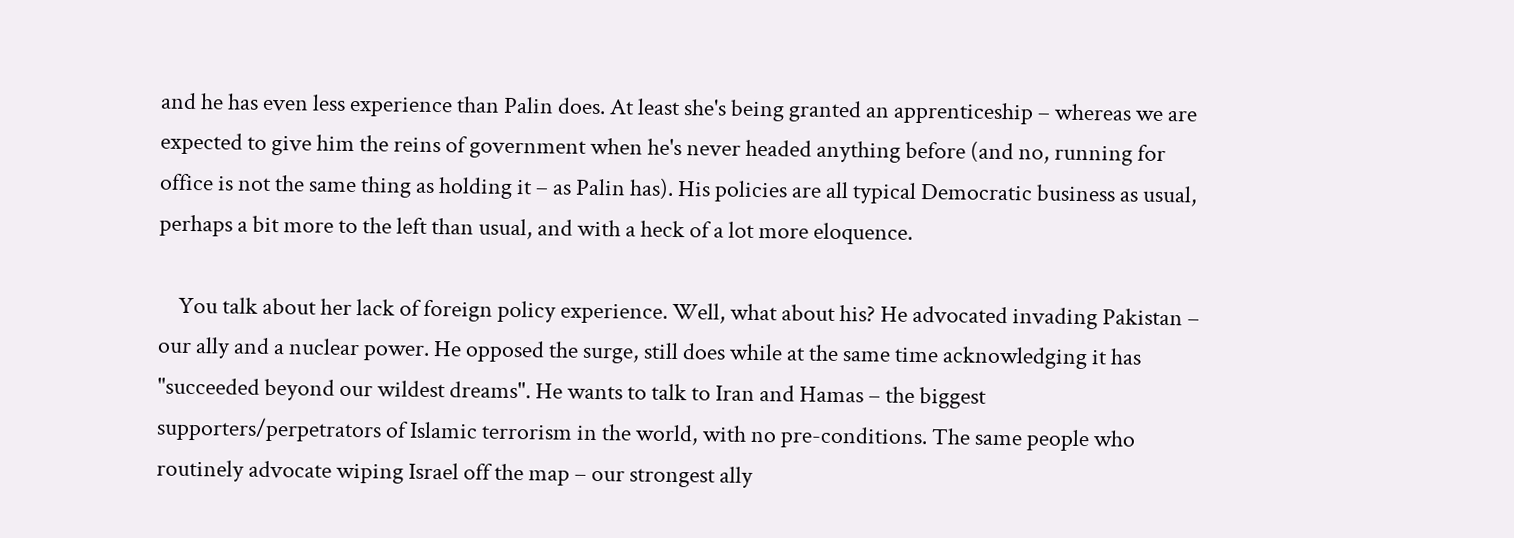and he has even less experience than Palin does. At least she's being granted an apprenticeship – whereas we are expected to give him the reins of government when he's never headed anything before (and no, running for office is not the same thing as holding it – as Palin has). His policies are all typical Democratic business as usual, perhaps a bit more to the left than usual, and with a heck of a lot more eloquence.

    You talk about her lack of foreign policy experience. Well, what about his? He advocated invading Pakistan – our ally and a nuclear power. He opposed the surge, still does while at the same time acknowledging it has "succeeded beyond our wildest dreams". He wants to talk to Iran and Hamas – the biggest supporters/perpetrators of Islamic terrorism in the world, with no pre-conditions. The same people who routinely advocate wiping Israel off the map – our strongest ally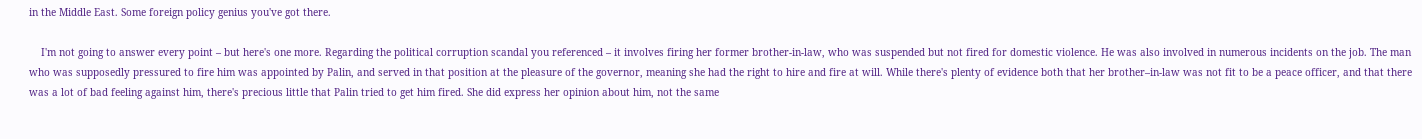in the Middle East. Some foreign policy genius you've got there.

    I'm not going to answer every point – but here's one more. Regarding the political corruption scandal you referenced – it involves firing her former brother-in-law, who was suspended but not fired for domestic violence. He was also involved in numerous incidents on the job. The man who was supposedly pressured to fire him was appointed by Palin, and served in that position at the pleasure of the governor, meaning she had the right to hire and fire at will. While there's plenty of evidence both that her brother–in-law was not fit to be a peace officer, and that there was a lot of bad feeling against him, there's precious little that Palin tried to get him fired. She did express her opinion about him, not the same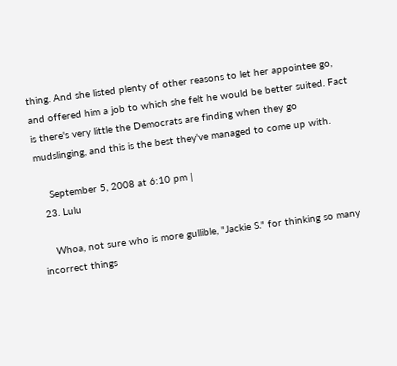thing. And she listed plenty of other reasons to let her appointee go, and offered him a job to which she felt he would be better suited. Fact is there's very little the Democrats are finding when they go mudslinging, and this is the best they've managed to come up with.

    September 5, 2008 at 6:10 pm |
  23. Lulu

    Whoa, not sure who is more gullible, "Jackie S." for thinking so many incorrect things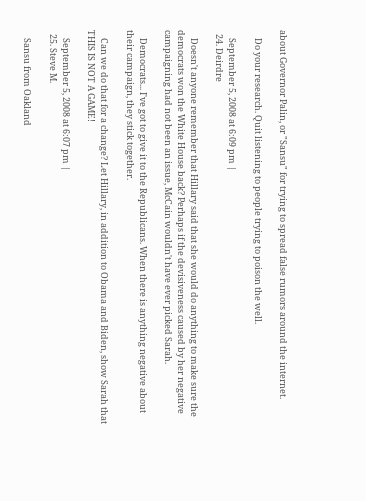about Governor Palin, or "Sansu" for trying to spread false rumors around the internet.

    Do your research. Quit listening to people trying to poison the well.

    September 5, 2008 at 6:09 pm |
  24. Deirdre

    Doesn't anyone remember that Hillary said that she would do anything to make sure the democrats won the White House back? Perhaps if the devisiveness caused by her negative campaigning had not been an issue, McCain wouldn't have ever picked Sarah.

    Democrats... I've got to give it to the Republicans. When there is anything negative about their campaign, they stick together.

    Can we do that for a change? Let Hillary, in addition to Obama and Biden, show Sarah that THIS IS NOT A GAME!

    September 5, 2008 at 6:07 pm |
  25. Steve M.

    Sansu from Oakland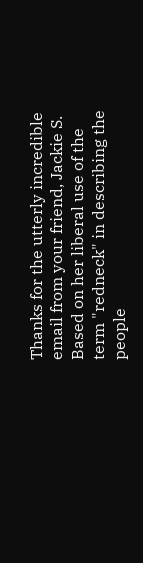Thanks for the utterly incredible email from your friend, Jackie S. Based on her liberal use of the term "redneck" in describing the people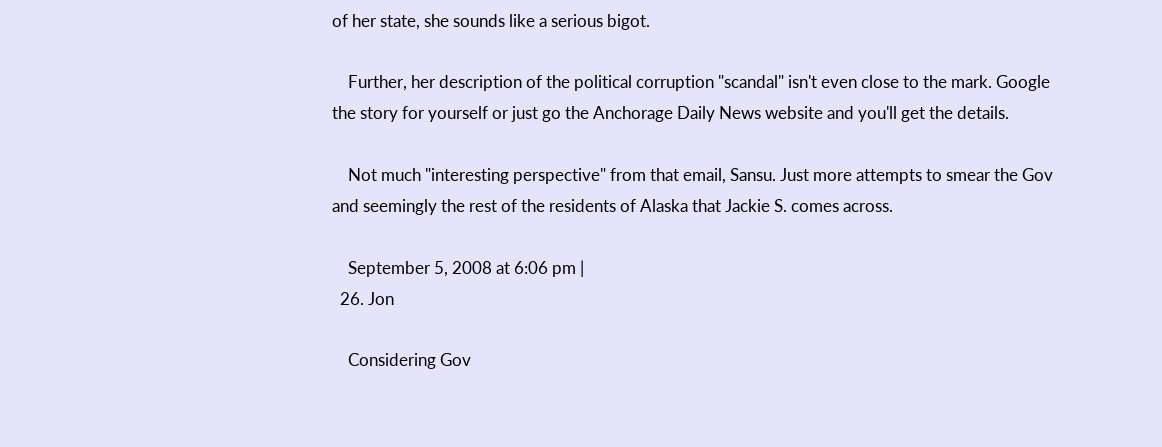of her state, she sounds like a serious bigot.

    Further, her description of the political corruption "scandal" isn't even close to the mark. Google the story for yourself or just go the Anchorage Daily News website and you'll get the details.

    Not much "interesting perspective" from that email, Sansu. Just more attempts to smear the Gov and seemingly the rest of the residents of Alaska that Jackie S. comes across.

    September 5, 2008 at 6:06 pm |
  26. Jon

    Considering Gov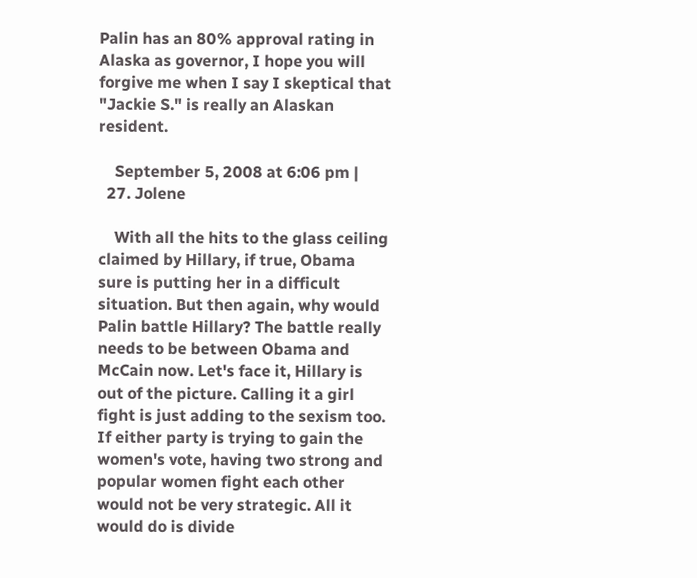Palin has an 80% approval rating in Alaska as governor, I hope you will forgive me when I say I skeptical that "Jackie S." is really an Alaskan resident.

    September 5, 2008 at 6:06 pm |
  27. Jolene

    With all the hits to the glass ceiling claimed by Hillary, if true, Obama sure is putting her in a difficult situation. But then again, why would Palin battle Hillary? The battle really needs to be between Obama and McCain now. Let's face it, Hillary is out of the picture. Calling it a girl fight is just adding to the sexism too. If either party is trying to gain the women's vote, having two strong and popular women fight each other would not be very strategic. All it would do is divide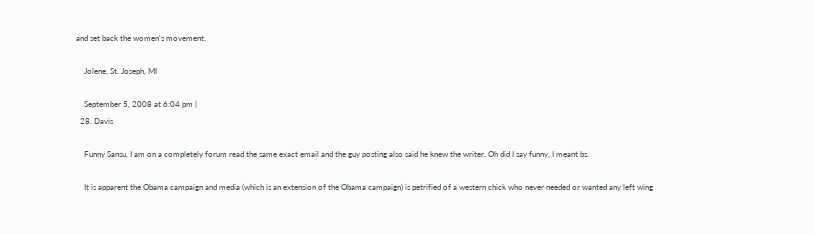and set back the women's movement.

    Jolene, St. Joseph, MI

    September 5, 2008 at 6:04 pm |
  28. Davis

    Funny Sansu, I am on a completely forum read the same exact email and the guy posting also said he knew the writer. Oh did I say funny, I meant bs.

    It is apparent the Obama campaign and media (which is an extension of the Obama campaign) is petrified of a western chick who never needed or wanted any left wing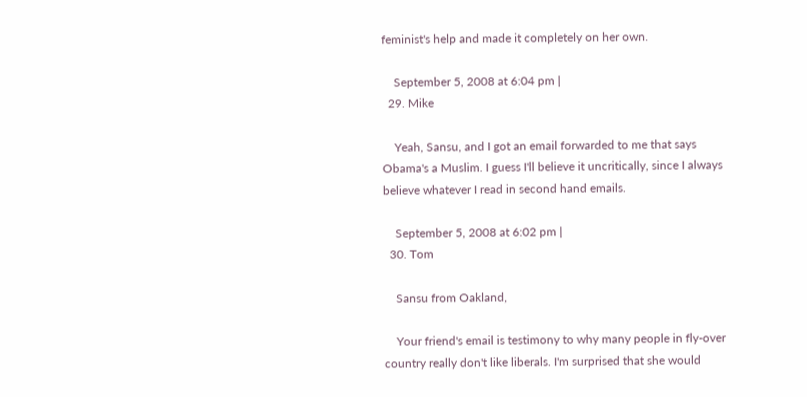feminist's help and made it completely on her own.

    September 5, 2008 at 6:04 pm |
  29. Mike

    Yeah, Sansu, and I got an email forwarded to me that says Obama's a Muslim. I guess I'll believe it uncritically, since I always believe whatever I read in second hand emails.

    September 5, 2008 at 6:02 pm |
  30. Tom

    Sansu from Oakland,

    Your friend's email is testimony to why many people in fly-over country really don't like liberals. I'm surprised that she would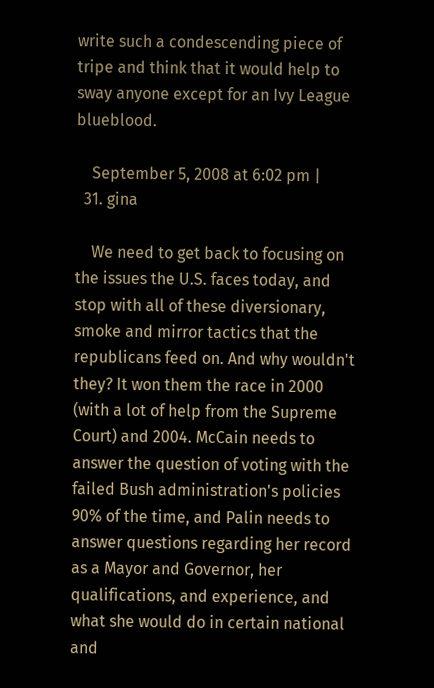write such a condescending piece of tripe and think that it would help to sway anyone except for an Ivy League blueblood.

    September 5, 2008 at 6:02 pm |
  31. gina

    We need to get back to focusing on the issues the U.S. faces today, and stop with all of these diversionary, smoke and mirror tactics that the republicans feed on. And why wouldn't they? It won them the race in 2000 (with a lot of help from the Supreme Court) and 2004. McCain needs to answer the question of voting with the failed Bush administration's policies 90% of the time, and Palin needs to answer questions regarding her record as a Mayor and Governor, her qualifications, and experience, and what she would do in certain national and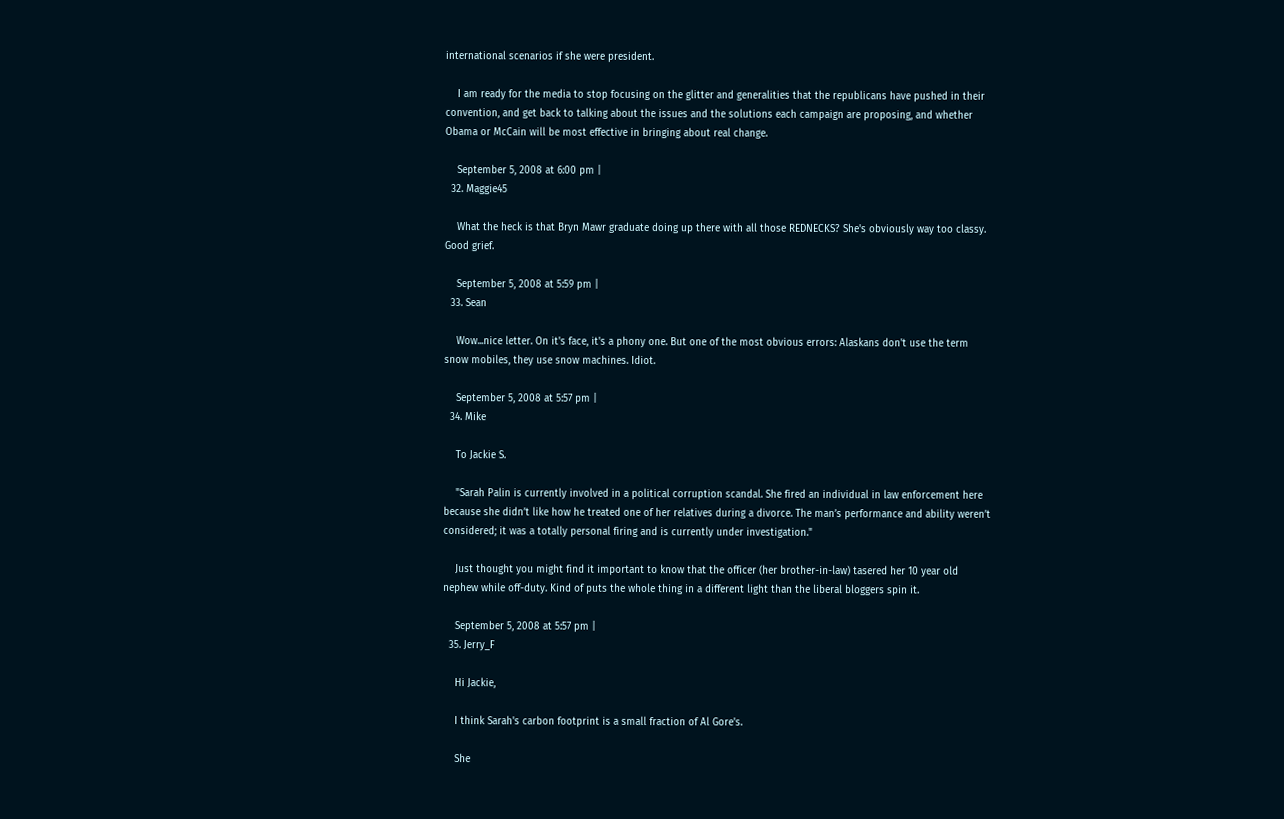international scenarios if she were president.

    I am ready for the media to stop focusing on the glitter and generalities that the republicans have pushed in their convention, and get back to talking about the issues and the solutions each campaign are proposing, and whether Obama or McCain will be most effective in bringing about real change.

    September 5, 2008 at 6:00 pm |
  32. Maggie45

    What the heck is that Bryn Mawr graduate doing up there with all those REDNECKS? She's obviously way too classy. Good grief.

    September 5, 2008 at 5:59 pm |
  33. Sean

    Wow...nice letter. On it's face, it's a phony one. But one of the most obvious errors: Alaskans don't use the term snow mobiles, they use snow machines. Idiot.

    September 5, 2008 at 5:57 pm |
  34. Mike

    To Jackie S.

    "Sarah Palin is currently involved in a political corruption scandal. She fired an individual in law enforcement here because she didn’t like how he treated one of her relatives during a divorce. The man’s performance and ability weren’t considered; it was a totally personal firing and is currently under investigation."

    Just thought you might find it important to know that the officer (her brother-in-law) tasered her 10 year old nephew while off-duty. Kind of puts the whole thing in a different light than the liberal bloggers spin it.

    September 5, 2008 at 5:57 pm |
  35. Jerry_F

    Hi Jackie,

    I think Sarah's carbon footprint is a small fraction of Al Gore's.

    She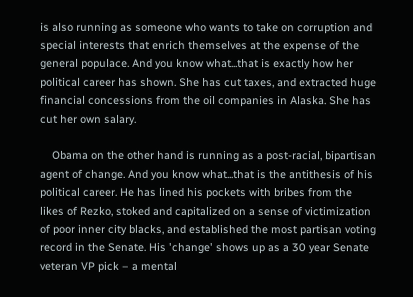is also running as someone who wants to take on corruption and special interests that enrich themselves at the expense of the general populace. And you know what...that is exactly how her political career has shown. She has cut taxes, and extracted huge financial concessions from the oil companies in Alaska. She has cut her own salary.

    Obama on the other hand is running as a post-racial, bipartisan agent of change. And you know what...that is the antithesis of his political career. He has lined his pockets with bribes from the likes of Rezko, stoked and capitalized on a sense of victimization of poor inner city blacks, and established the most partisan voting record in the Senate. His 'change' shows up as a 30 year Senate veteran VP pick – a mental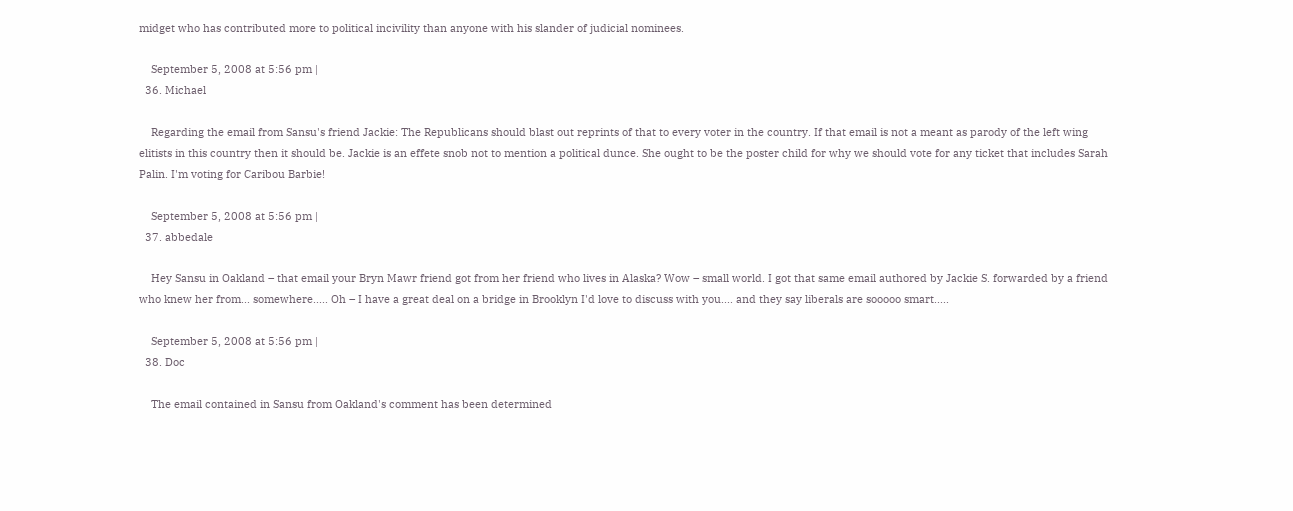midget who has contributed more to political incivility than anyone with his slander of judicial nominees.

    September 5, 2008 at 5:56 pm |
  36. Michael

    Regarding the email from Sansu's friend Jackie: The Republicans should blast out reprints of that to every voter in the country. If that email is not a meant as parody of the left wing elitists in this country then it should be. Jackie is an effete snob not to mention a political dunce. She ought to be the poster child for why we should vote for any ticket that includes Sarah Palin. I'm voting for Caribou Barbie!

    September 5, 2008 at 5:56 pm |
  37. abbedale

    Hey Sansu in Oakland – that email your Bryn Mawr friend got from her friend who lives in Alaska? Wow – small world. I got that same email authored by Jackie S. forwarded by a friend who knew her from... somewhere..... Oh – I have a great deal on a bridge in Brooklyn I'd love to discuss with you.... and they say liberals are sooooo smart.....

    September 5, 2008 at 5:56 pm |
  38. Doc

    The email contained in Sansu from Oakland's comment has been determined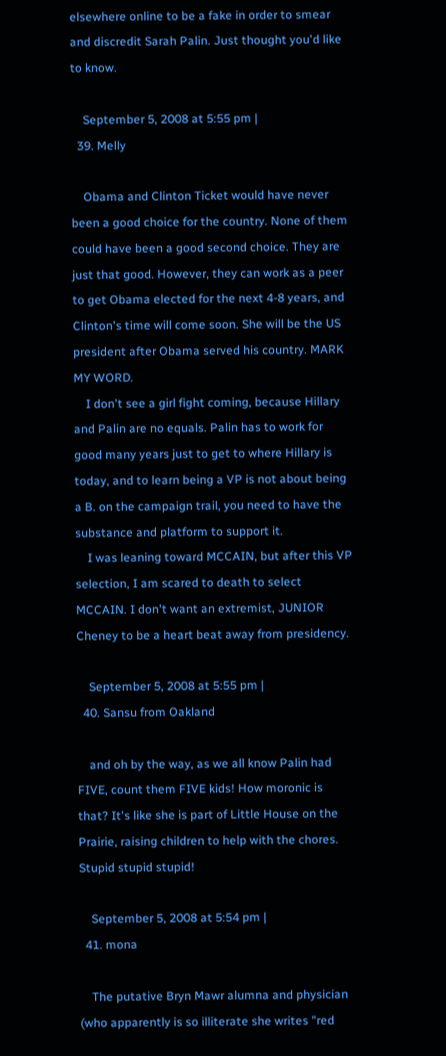elsewhere online to be a fake in order to smear and discredit Sarah Palin. Just thought you'd like to know.

    September 5, 2008 at 5:55 pm |
  39. Melly

    Obama and Clinton Ticket would have never been a good choice for the country. None of them could have been a good second choice. They are just that good. However, they can work as a peer to get Obama elected for the next 4-8 years, and Clinton's time will come soon. She will be the US president after Obama served his country. MARK MY WORD.
    I don't see a girl fight coming, because Hillary and Palin are no equals. Palin has to work for good many years just to get to where Hillary is today, and to learn being a VP is not about being a B. on the campaign trail, you need to have the substance and platform to support it.
    I was leaning toward MCCAIN, but after this VP selection, I am scared to death to select MCCAIN. I don't want an extremist, JUNIOR Cheney to be a heart beat away from presidency.

    September 5, 2008 at 5:55 pm |
  40. Sansu from Oakland

    and oh by the way, as we all know Palin had FIVE, count them FIVE kids! How moronic is that? It's like she is part of Little House on the Prairie, raising children to help with the chores. Stupid stupid stupid!

    September 5, 2008 at 5:54 pm |
  41. mona

    The putative Bryn Mawr alumna and physician (who apparently is so illiterate she writes "red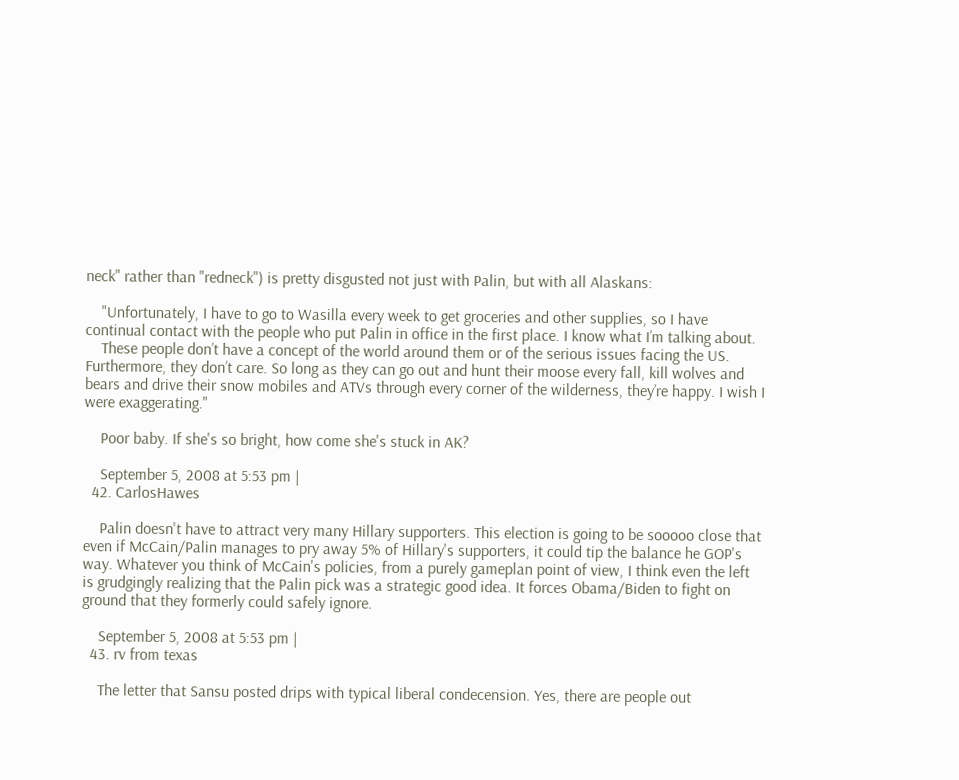neck" rather than "redneck") is pretty disgusted not just with Palin, but with all Alaskans:

    "Unfortunately, I have to go to Wasilla every week to get groceries and other supplies, so I have continual contact with the people who put Palin in office in the first place. I know what I’m talking about.
    These people don’t have a concept of the world around them or of the serious issues facing the US. Furthermore, they don’t care. So long as they can go out and hunt their moose every fall, kill wolves and bears and drive their snow mobiles and ATVs through every corner of the wilderness, they’re happy. I wish I were exaggerating."

    Poor baby. If she's so bright, how come she's stuck in AK?

    September 5, 2008 at 5:53 pm |
  42. CarlosHawes

    Palin doesn't have to attract very many Hillary supporters. This election is going to be sooooo close that even if McCain/Palin manages to pry away 5% of Hillary's supporters, it could tip the balance he GOP's way. Whatever you think of McCain's policies, from a purely gameplan point of view, I think even the left is grudgingly realizing that the Palin pick was a strategic good idea. It forces Obama/Biden to fight on ground that they formerly could safely ignore.

    September 5, 2008 at 5:53 pm |
  43. rv from texas

    The letter that Sansu posted drips with typical liberal condecension. Yes, there are people out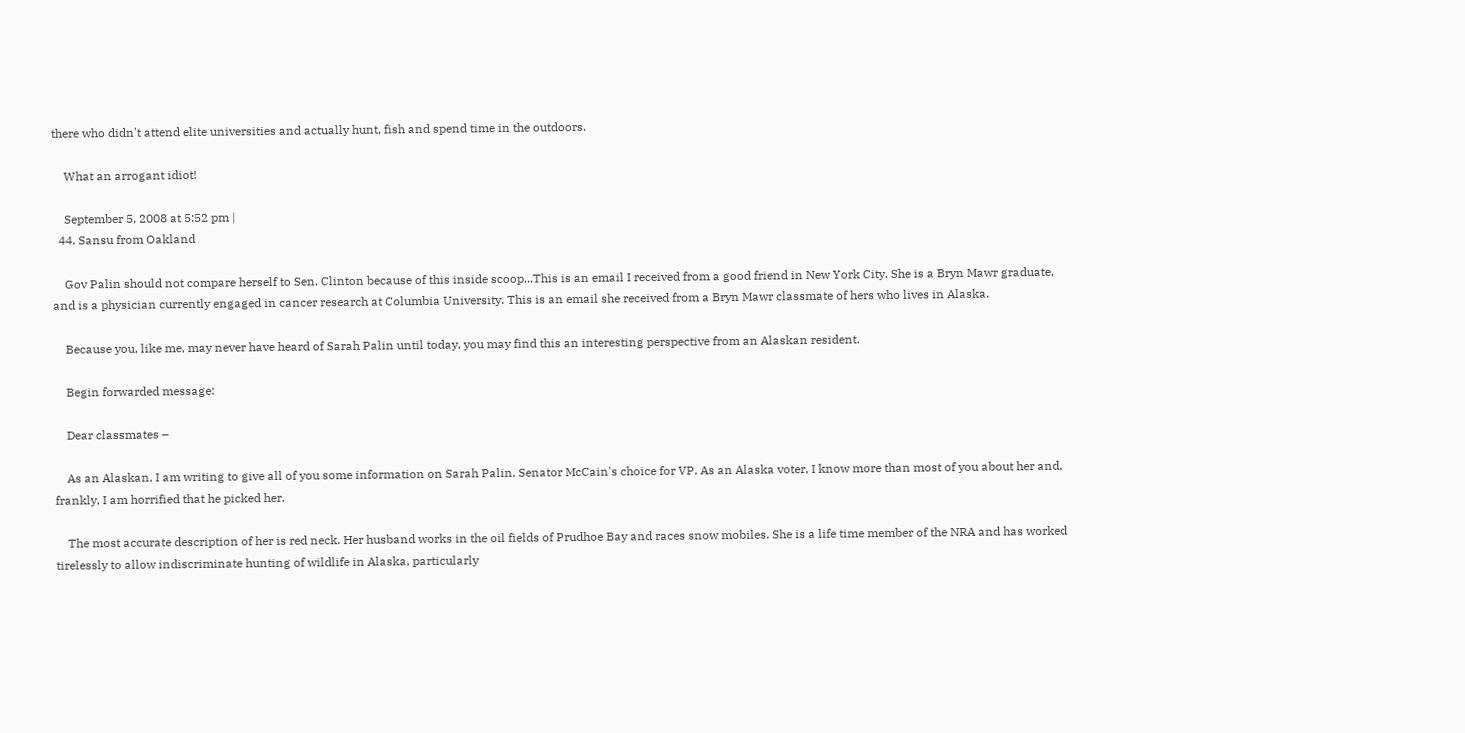there who didn't attend elite universities and actually hunt, fish and spend time in the outdoors.

    What an arrogant idiot!

    September 5, 2008 at 5:52 pm |
  44. Sansu from Oakland

    Gov Palin should not compare herself to Sen. Clinton because of this inside scoop...This is an email I received from a good friend in New York City. She is a Bryn Mawr graduate, and is a physician currently engaged in cancer research at Columbia University. This is an email she received from a Bryn Mawr classmate of hers who lives in Alaska.

    Because you, like me, may never have heard of Sarah Palin until today, you may find this an interesting perspective from an Alaskan resident.

    Begin forwarded message:

    Dear classmates –

    As an Alaskan, I am writing to give all of you some information on Sarah Palin, Senator McCain's choice for VP. As an Alaska voter, I know more than most of you about her and, frankly, I am horrified that he picked her.

    The most accurate description of her is red neck. Her husband works in the oil fields of Prudhoe Bay and races snow mobiles. She is a life time member of the NRA and has worked tirelessly to allow indiscriminate hunting of wildlife in Alaska, particularly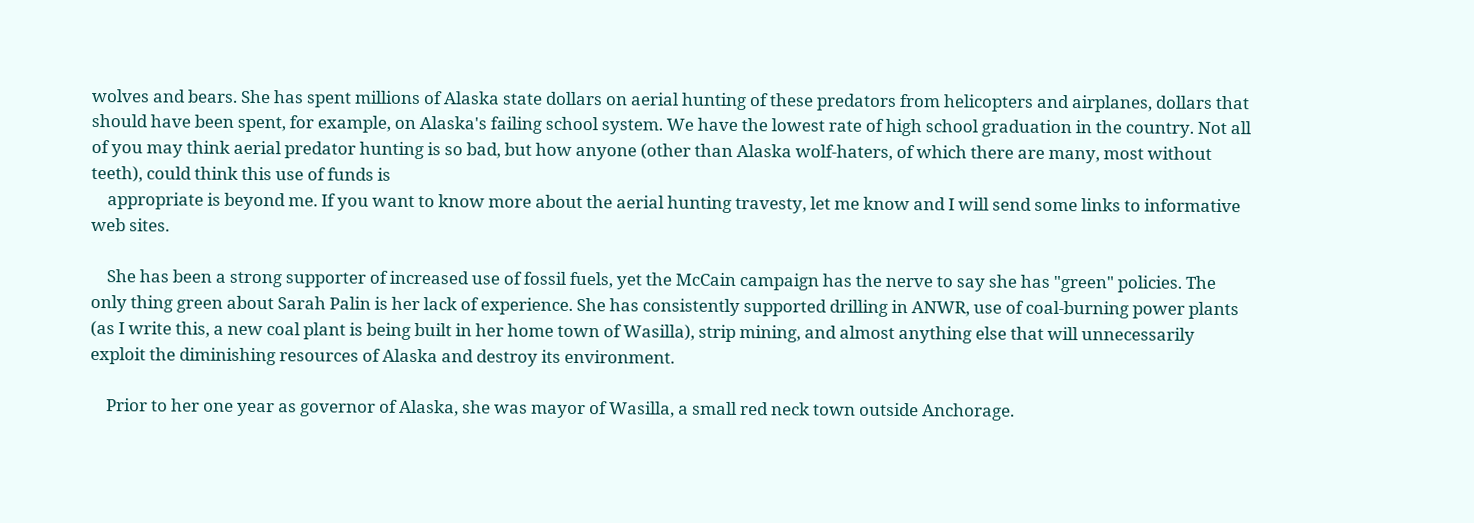wolves and bears. She has spent millions of Alaska state dollars on aerial hunting of these predators from helicopters and airplanes, dollars that should have been spent, for example, on Alaska's failing school system. We have the lowest rate of high school graduation in the country. Not all of you may think aerial predator hunting is so bad, but how anyone (other than Alaska wolf-haters, of which there are many, most without teeth), could think this use of funds is
    appropriate is beyond me. If you want to know more about the aerial hunting travesty, let me know and I will send some links to informative web sites.

    She has been a strong supporter of increased use of fossil fuels, yet the McCain campaign has the nerve to say she has "green" policies. The only thing green about Sarah Palin is her lack of experience. She has consistently supported drilling in ANWR, use of coal-burning power plants (as I write this, a new coal plant is being built in her home town of Wasilla), strip mining, and almost anything else that will unnecessarily exploit the diminishing resources of Alaska and destroy its environment.

    Prior to her one year as governor of Alaska, she was mayor of Wasilla, a small red neck town outside Anchorage.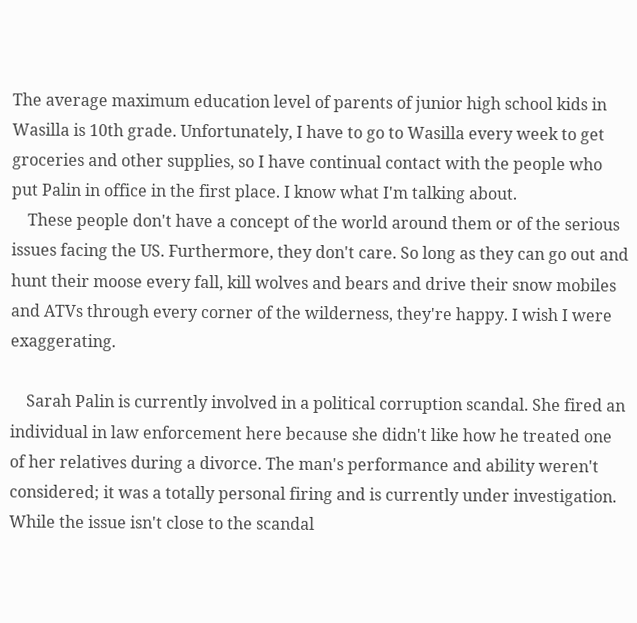The average maximum education level of parents of junior high school kids in Wasilla is 10th grade. Unfortunately, I have to go to Wasilla every week to get groceries and other supplies, so I have continual contact with the people who put Palin in office in the first place. I know what I'm talking about.
    These people don't have a concept of the world around them or of the serious issues facing the US. Furthermore, they don't care. So long as they can go out and hunt their moose every fall, kill wolves and bears and drive their snow mobiles and ATVs through every corner of the wilderness, they're happy. I wish I were exaggerating.

    Sarah Palin is currently involved in a political corruption scandal. She fired an individual in law enforcement here because she didn't like how he treated one of her relatives during a divorce. The man's performance and ability weren't considered; it was a totally personal firing and is currently under investigation. While the issue isn't close to the scandal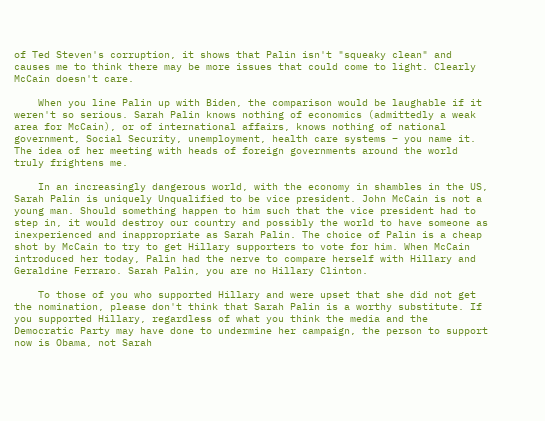of Ted Steven's corruption, it shows that Palin isn't "squeaky clean" and causes me to think there may be more issues that could come to light. Clearly McCain doesn't care.

    When you line Palin up with Biden, the comparison would be laughable if it weren't so serious. Sarah Palin knows nothing of economics (admittedly a weak area for McCain), or of international affairs, knows nothing of national government, Social Security, unemployment, health care systems – you name it. The idea of her meeting with heads of foreign governments around the world truly frightens me.

    In an increasingly dangerous world, with the economy in shambles in the US, Sarah Palin is uniquely Unqualified to be vice president. John McCain is not a young man. Should something happen to him such that the vice president had to step in, it would destroy our country and possibly the world to have someone as inexperienced and inappropriate as Sarah Palin. The choice of Palin is a cheap shot by McCain to try to get Hillary supporters to vote for him. When McCain introduced her today, Palin had the nerve to compare herself with Hillary and Geraldine Ferraro. Sarah Palin, you are no Hillary Clinton.

    To those of you who supported Hillary and were upset that she did not get the nomination, please don't think that Sarah Palin is a worthy substitute. If you supported Hillary, regardless of what you think the media and the Democratic Party may have done to undermine her campaign, the person to support now is Obama, not Sarah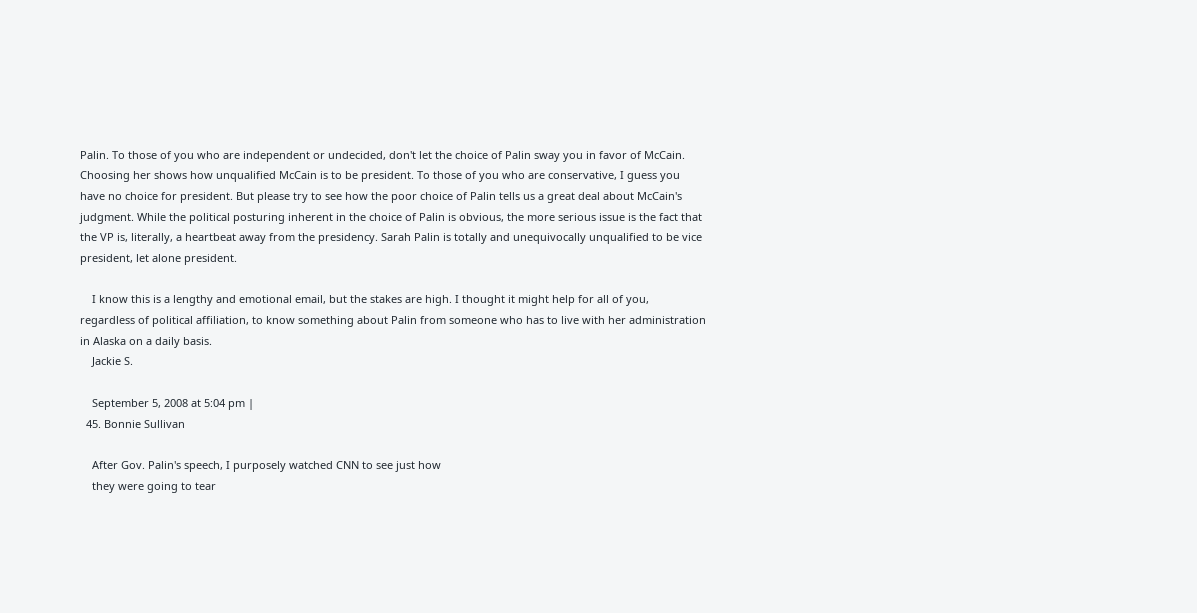Palin. To those of you who are independent or undecided, don't let the choice of Palin sway you in favor of McCain. Choosing her shows how unqualified McCain is to be president. To those of you who are conservative, I guess you have no choice for president. But please try to see how the poor choice of Palin tells us a great deal about McCain's judgment. While the political posturing inherent in the choice of Palin is obvious, the more serious issue is the fact that the VP is, literally, a heartbeat away from the presidency. Sarah Palin is totally and unequivocally unqualified to be vice president, let alone president.

    I know this is a lengthy and emotional email, but the stakes are high. I thought it might help for all of you, regardless of political affiliation, to know something about Palin from someone who has to live with her administration in Alaska on a daily basis.
    Jackie S.

    September 5, 2008 at 5:04 pm |
  45. Bonnie Sullivan

    After Gov. Palin's speech, I purposely watched CNN to see just how
    they were going to tear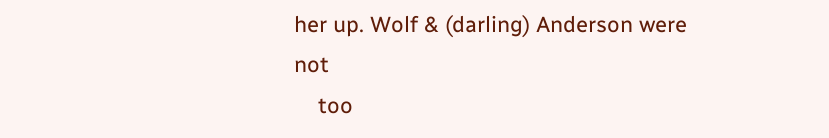her up. Wolf & (darling) Anderson were not
    too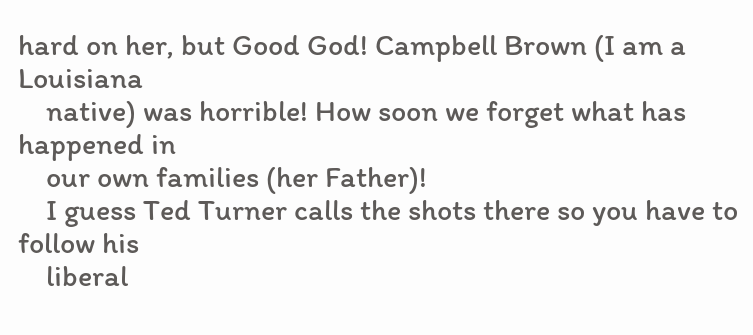hard on her, but Good God! Campbell Brown (I am a Louisiana
    native) was horrible! How soon we forget what has happened in
    our own families (her Father)!
    I guess Ted Turner calls the shots there so you have to follow his
    liberal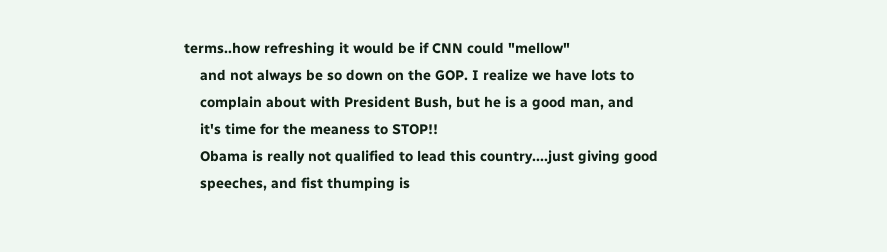terms..how refreshing it would be if CNN could "mellow"
    and not always be so down on the GOP. I realize we have lots to
    complain about with President Bush, but he is a good man, and
    it's time for the meaness to STOP!!
    Obama is really not qualified to lead this country....just giving good
    speeches, and fist thumping is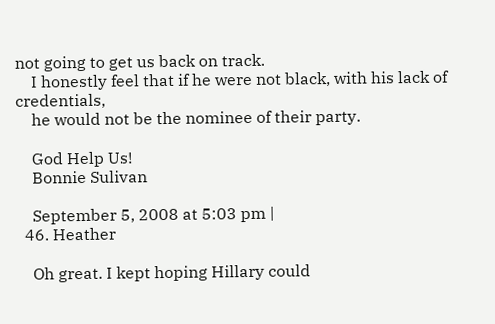not going to get us back on track.
    I honestly feel that if he were not black, with his lack of credentials,
    he would not be the nominee of their party.

    God Help Us!
    Bonnie Sulivan

    September 5, 2008 at 5:03 pm |
  46. Heather

    Oh great. I kept hoping Hillary could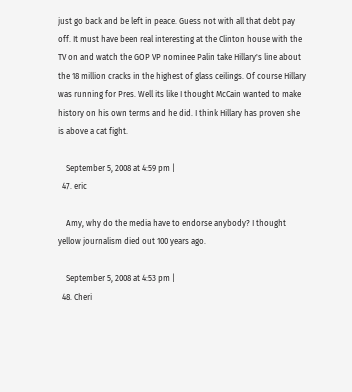just go back and be left in peace. Guess not with all that debt pay off. It must have been real interesting at the Clinton house with the TV on and watch the GOP VP nominee Palin take Hillary's line about the 18 million cracks in the highest of glass ceilings. Of course Hillary was running for Pres. Well its like I thought McCain wanted to make history on his own terms and he did. I think Hillary has proven she is above a cat fight.

    September 5, 2008 at 4:59 pm |
  47. eric

    Amy, why do the media have to endorse anybody? I thought yellow journalism died out 100 years ago.

    September 5, 2008 at 4:53 pm |
  48. Cheri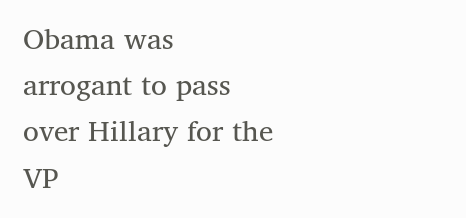Obama was arrogant to pass over Hillary for the VP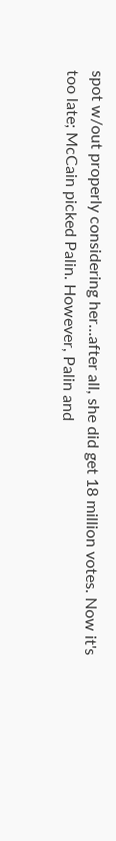spot w/out properly considering her...after all, she did get 18 million votes. Now it's too late; McCain picked Palin. However, Palin and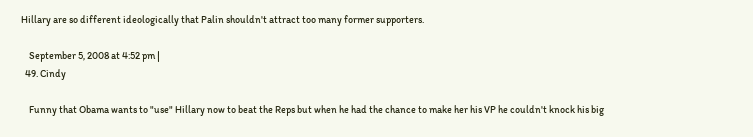Hillary are so different ideologically that Palin shouldn't attract too many former supporters.

    September 5, 2008 at 4:52 pm |
  49. Cindy

    Funny that Obama wants to "use" Hillary now to beat the Reps but when he had the chance to make her his VP he couldn't knock his big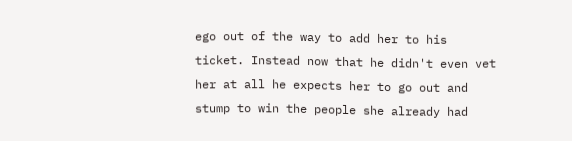ego out of the way to add her to his ticket. Instead now that he didn't even vet her at all he expects her to go out and stump to win the people she already had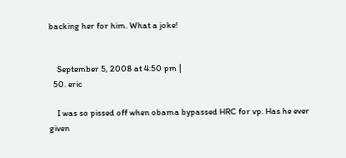backing her for him. What a joke!


    September 5, 2008 at 4:50 pm |
  50. eric

    I was so pissed off when obama bypassed HRC for vp. Has he ever given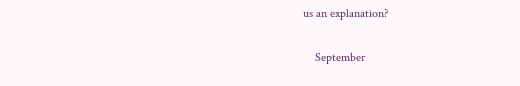us an explanation?

    September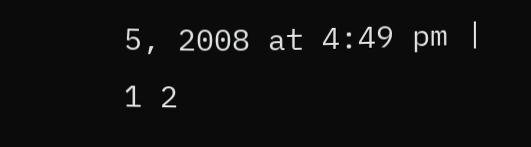5, 2008 at 4:49 pm |
1 2